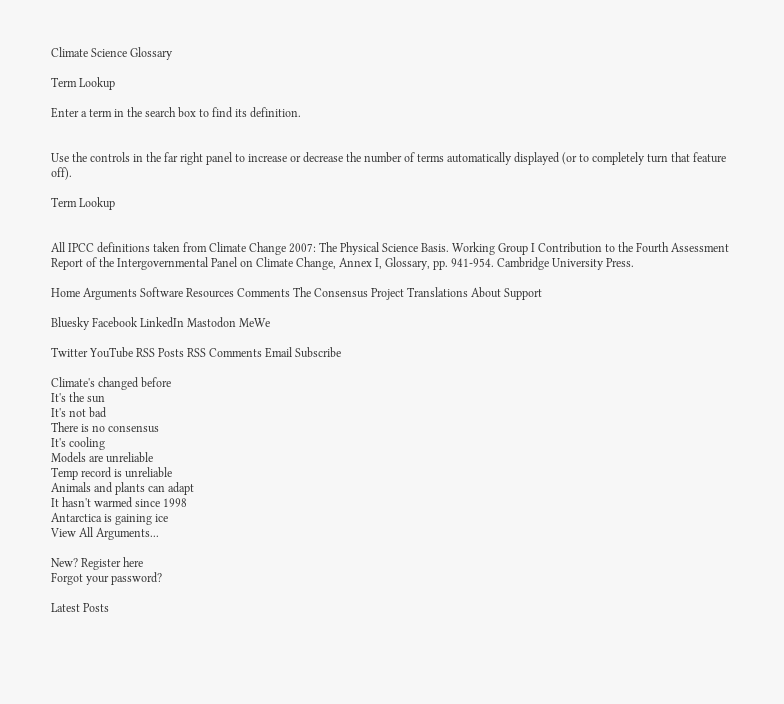Climate Science Glossary

Term Lookup

Enter a term in the search box to find its definition.


Use the controls in the far right panel to increase or decrease the number of terms automatically displayed (or to completely turn that feature off).

Term Lookup


All IPCC definitions taken from Climate Change 2007: The Physical Science Basis. Working Group I Contribution to the Fourth Assessment Report of the Intergovernmental Panel on Climate Change, Annex I, Glossary, pp. 941-954. Cambridge University Press.

Home Arguments Software Resources Comments The Consensus Project Translations About Support

Bluesky Facebook LinkedIn Mastodon MeWe

Twitter YouTube RSS Posts RSS Comments Email Subscribe

Climate's changed before
It's the sun
It's not bad
There is no consensus
It's cooling
Models are unreliable
Temp record is unreliable
Animals and plants can adapt
It hasn't warmed since 1998
Antarctica is gaining ice
View All Arguments...

New? Register here
Forgot your password?

Latest Posts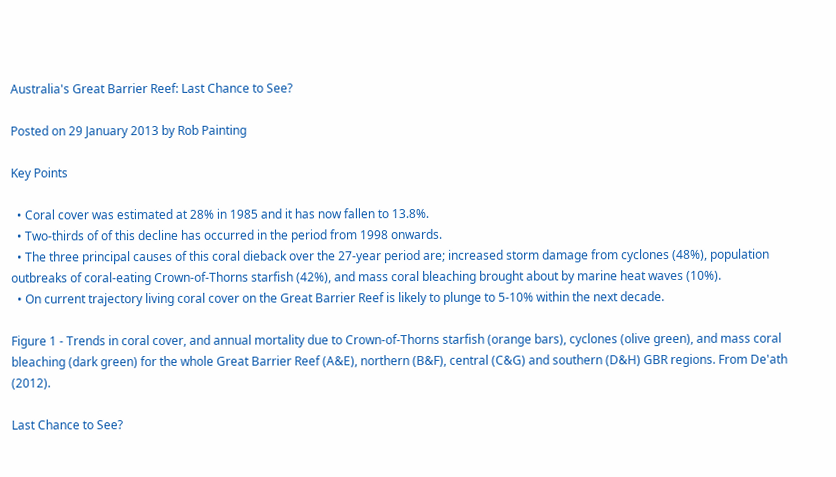Australia's Great Barrier Reef: Last Chance to See?

Posted on 29 January 2013 by Rob Painting

Key Points

  • Coral cover was estimated at 28% in 1985 and it has now fallen to 13.8%.
  • Two-thirds of of this decline has occurred in the period from 1998 onwards.
  • The three principal causes of this coral dieback over the 27-year period are; increased storm damage from cyclones (48%), population outbreaks of coral-eating Crown-of-Thorns starfish (42%), and mass coral bleaching brought about by marine heat waves (10%).
  • On current trajectory living coral cover on the Great Barrier Reef is likely to plunge to 5-10% within the next decade.

Figure 1 - Trends in coral cover, and annual mortality due to Crown-of-Thorns starfish (orange bars), cyclones (olive green), and mass coral bleaching (dark green) for the whole Great Barrier Reef (A&E), northern (B&F), central (C&G) and southern (D&H) GBR regions. From De'ath (2012).

Last Chance to See?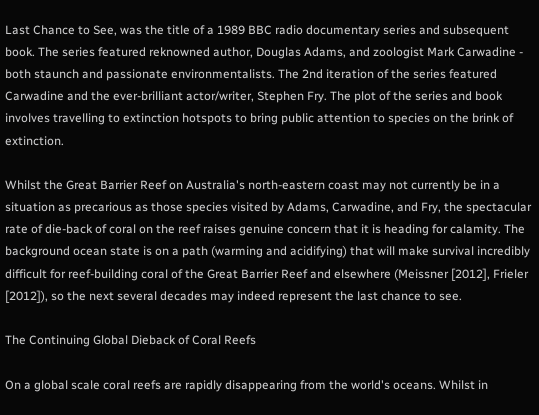Last Chance to See, was the title of a 1989 BBC radio documentary series and subsequent book. The series featured reknowned author, Douglas Adams, and zoologist Mark Carwadine - both staunch and passionate environmentalists. The 2nd iteration of the series featured Carwadine and the ever-brilliant actor/writer, Stephen Fry. The plot of the series and book involves travelling to extinction hotspots to bring public attention to species on the brink of extinction.

Whilst the Great Barrier Reef on Australia's north-eastern coast may not currently be in a situation as precarious as those species visited by Adams, Carwadine, and Fry, the spectacular rate of die-back of coral on the reef raises genuine concern that it is heading for calamity. The background ocean state is on a path (warming and acidifying) that will make survival incredibly difficult for reef-building coral of the Great Barrier Reef and elsewhere (Meissner [2012], Frieler [2012]), so the next several decades may indeed represent the last chance to see.

The Continuing Global Dieback of Coral Reefs

On a global scale coral reefs are rapidly disappearing from the world's oceans. Whilst in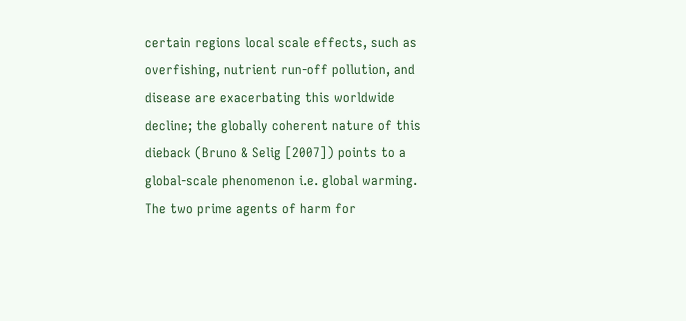certain regions local scale effects, such as overfishing, nutrient run-off pollution, and disease are exacerbating this worldwide decline; the globally coherent nature of this dieback (Bruno & Selig [2007]) points to a global-scale phenomenon i.e. global warming. The two prime agents of harm for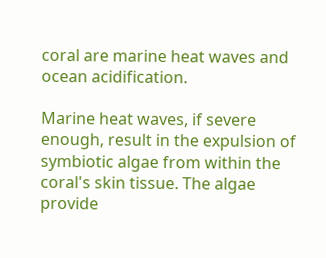coral are marine heat waves and ocean acidification.

Marine heat waves, if severe enough, result in the expulsion of symbiotic algae from within the coral's skin tissue. The algae provide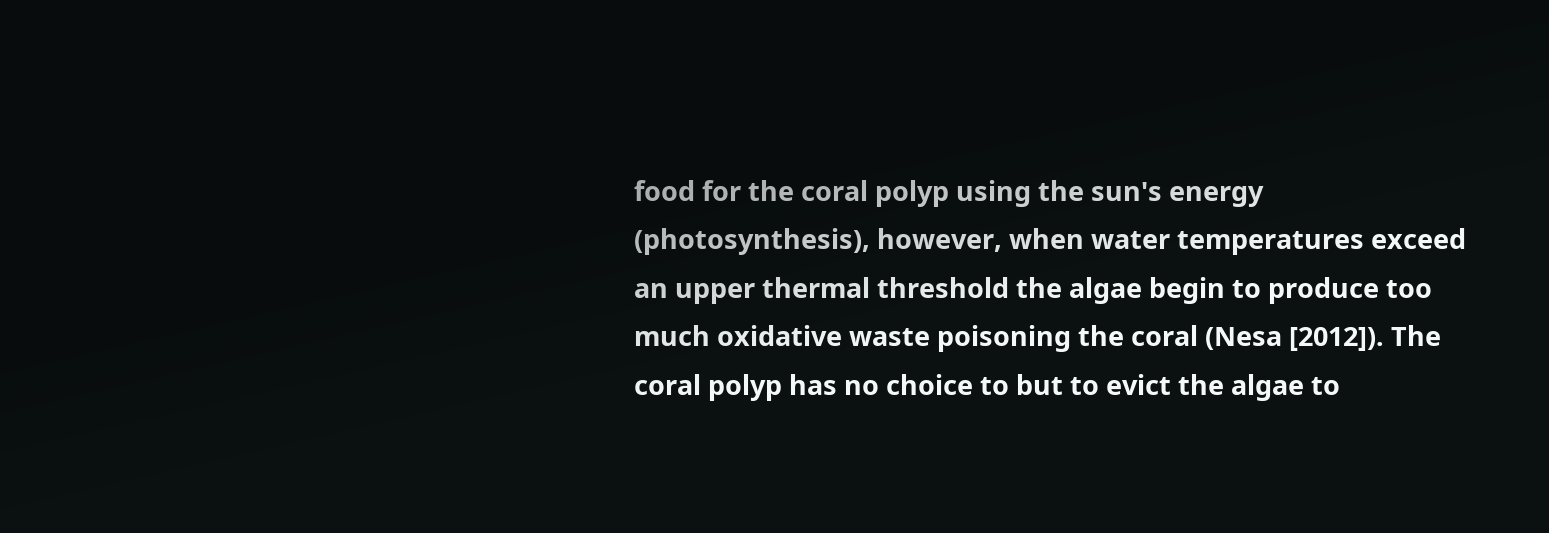food for the coral polyp using the sun's energy (photosynthesis), however, when water temperatures exceed an upper thermal threshold the algae begin to produce too much oxidative waste poisoning the coral (Nesa [2012]). The coral polyp has no choice to but to evict the algae to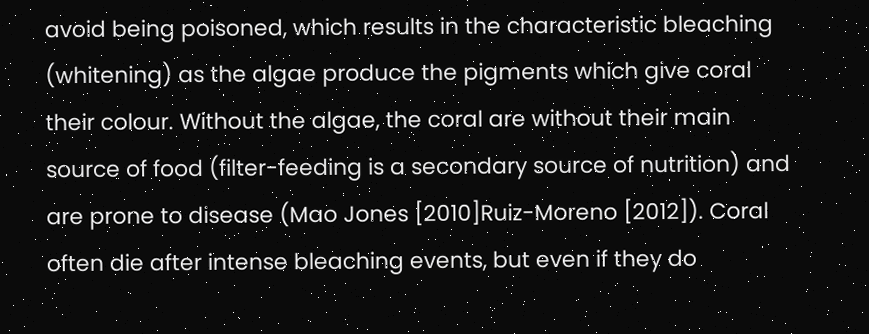avoid being poisoned, which results in the characteristic bleaching (whitening) as the algae produce the pigments which give coral their colour. Without the algae, the coral are without their main source of food (filter-feeding is a secondary source of nutrition) and are prone to disease (Mao Jones [2010]Ruiz-Moreno [2012]). Coral often die after intense bleaching events, but even if they do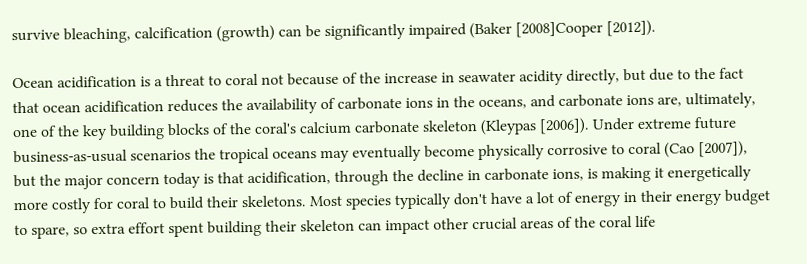survive bleaching, calcification (growth) can be significantly impaired (Baker [2008]Cooper [2012]).

Ocean acidification is a threat to coral not because of the increase in seawater acidity directly, but due to the fact that ocean acidification reduces the availability of carbonate ions in the oceans, and carbonate ions are, ultimately, one of the key building blocks of the coral's calcium carbonate skeleton (Kleypas [2006]). Under extreme future business-as-usual scenarios the tropical oceans may eventually become physically corrosive to coral (Cao [2007]), but the major concern today is that acidification, through the decline in carbonate ions, is making it energetically more costly for coral to build their skeletons. Most species typically don't have a lot of energy in their energy budget to spare, so extra effort spent building their skeleton can impact other crucial areas of the coral life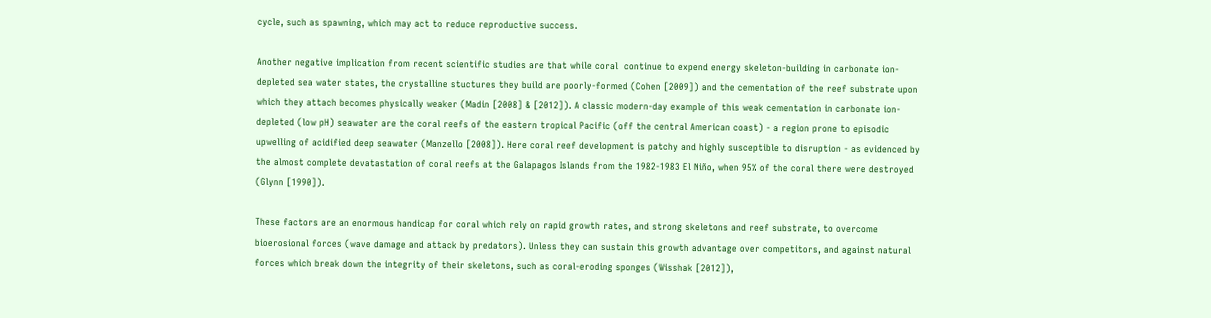cycle, such as spawning, which may act to reduce reproductive success.

Another negative implication from recent scientific studies are that while coral  continue to expend energy skeleton-building in carbonate ion-depleted sea water states, the crystalline stuctures they build are poorly-formed (Cohen [2009]) and the cementation of the reef substrate upon which they attach becomes physically weaker (Madin [2008] & [2012]). A classic modern-day example of this weak cementation in carbonate ion-depleted (low pH) seawater are the coral reefs of the eastern tropical Pacific (off the central American coast) - a region prone to episodic upwelling of acidified deep seawater (Manzello [2008]). Here coral reef development is patchy and highly susceptible to disruption - as evidenced by the almost complete devatastation of coral reefs at the Galapagos Islands from the 1982-1983 El Niño, when 95% of the coral there were destroyed (Glynn [1990]).

These factors are an enormous handicap for coral which rely on rapid growth rates, and strong skeletons and reef substrate, to overcome bioerosional forces (wave damage and attack by predators). Unless they can sustain this growth advantage over competitors, and against natural forces which break down the integrity of their skeletons, such as coral-eroding sponges (Wisshak [2012]),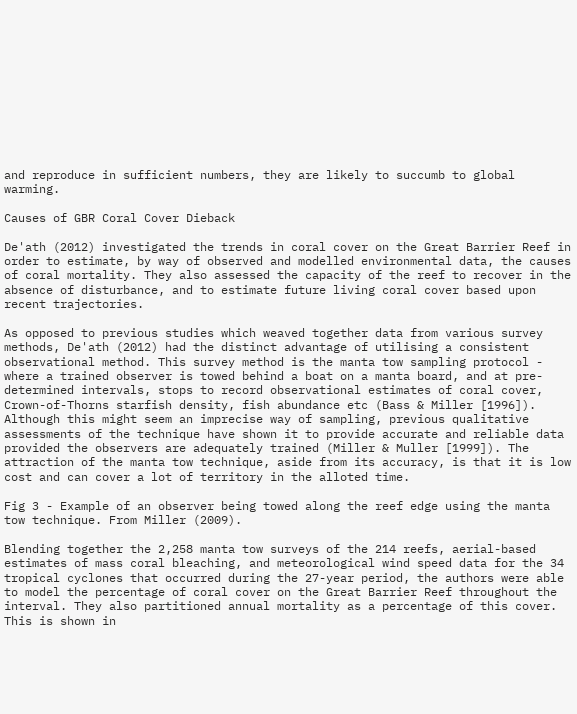and reproduce in sufficient numbers, they are likely to succumb to global warming.

Causes of GBR Coral Cover Dieback

De'ath (2012) investigated the trends in coral cover on the Great Barrier Reef in order to estimate, by way of observed and modelled environmental data, the causes of coral mortality. They also assessed the capacity of the reef to recover in the absence of disturbance, and to estimate future living coral cover based upon recent trajectories.

As opposed to previous studies which weaved together data from various survey methods, De'ath (2012) had the distinct advantage of utilising a consistent observational method. This survey method is the manta tow sampling protocol - where a trained observer is towed behind a boat on a manta board, and at pre-determined intervals, stops to record observational estimates of coral cover, Crown-of-Thorns starfish density, fish abundance etc (Bass & Miller [1996]).  Although this might seem an imprecise way of sampling, previous qualitative assessments of the technique have shown it to provide accurate and reliable data provided the observers are adequately trained (Miller & Muller [1999]). The attraction of the manta tow technique, aside from its accuracy, is that it is low cost and can cover a lot of territory in the alloted time.

Fig 3 - Example of an observer being towed along the reef edge using the manta tow technique. From Miller (2009).

Blending together the 2,258 manta tow surveys of the 214 reefs, aerial-based estimates of mass coral bleaching, and meteorological wind speed data for the 34 tropical cyclones that occurred during the 27-year period, the authors were able to model the percentage of coral cover on the Great Barrier Reef throughout the interval. They also partitioned annual mortality as a percentage of this cover. This is shown in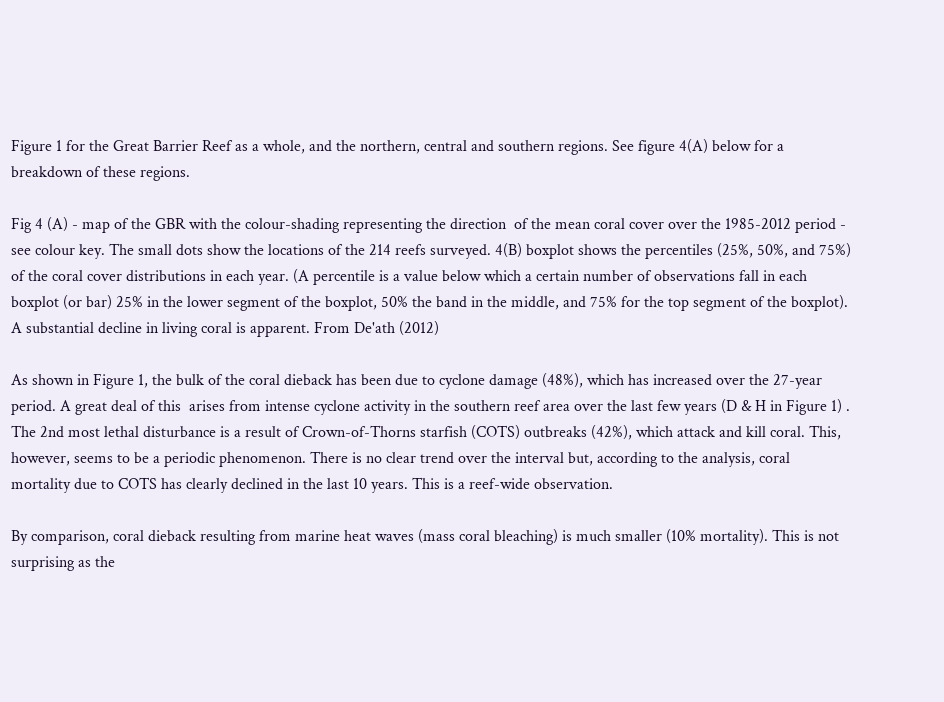Figure 1 for the Great Barrier Reef as a whole, and the northern, central and southern regions. See figure 4(A) below for a breakdown of these regions.

Fig 4 (A) - map of the GBR with the colour-shading representing the direction  of the mean coral cover over the 1985-2012 period - see colour key. The small dots show the locations of the 214 reefs surveyed. 4(B) boxplot shows the percentiles (25%, 50%, and 75%) of the coral cover distributions in each year. (A percentile is a value below which a certain number of observations fall in each boxplot (or bar) 25% in the lower segment of the boxplot, 50% the band in the middle, and 75% for the top segment of the boxplot). A substantial decline in living coral is apparent. From De'ath (2012)

As shown in Figure 1, the bulk of the coral dieback has been due to cyclone damage (48%), which has increased over the 27-year period. A great deal of this  arises from intense cyclone activity in the southern reef area over the last few years (D & H in Figure 1) . The 2nd most lethal disturbance is a result of Crown-of-Thorns starfish (COTS) outbreaks (42%), which attack and kill coral. This, however, seems to be a periodic phenomenon. There is no clear trend over the interval but, according to the analysis, coral mortality due to COTS has clearly declined in the last 10 years. This is a reef-wide observation.

By comparison, coral dieback resulting from marine heat waves (mass coral bleaching) is much smaller (10% mortality). This is not surprising as the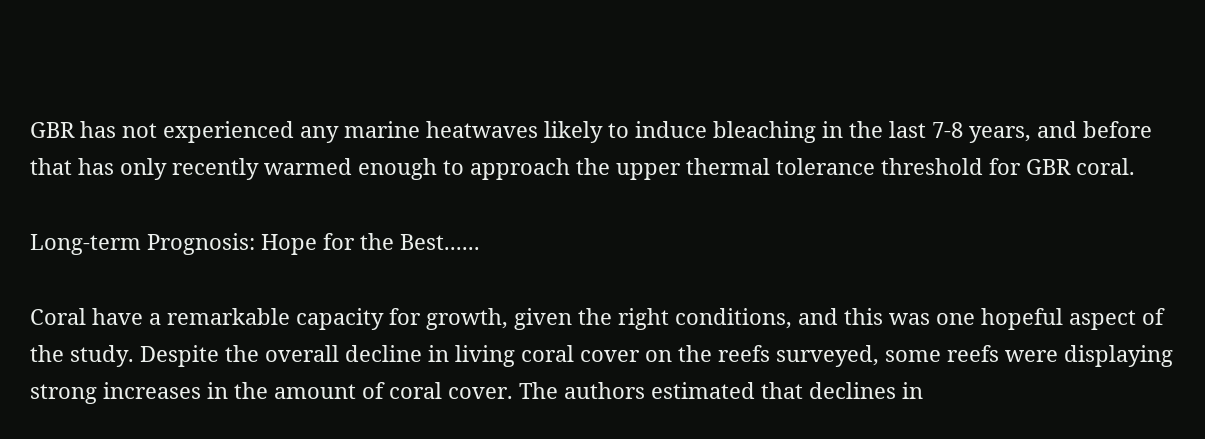GBR has not experienced any marine heatwaves likely to induce bleaching in the last 7-8 years, and before that has only recently warmed enough to approach the upper thermal tolerance threshold for GBR coral.

Long-term Prognosis: Hope for the Best......

Coral have a remarkable capacity for growth, given the right conditions, and this was one hopeful aspect of the study. Despite the overall decline in living coral cover on the reefs surveyed, some reefs were displaying strong increases in the amount of coral cover. The authors estimated that declines in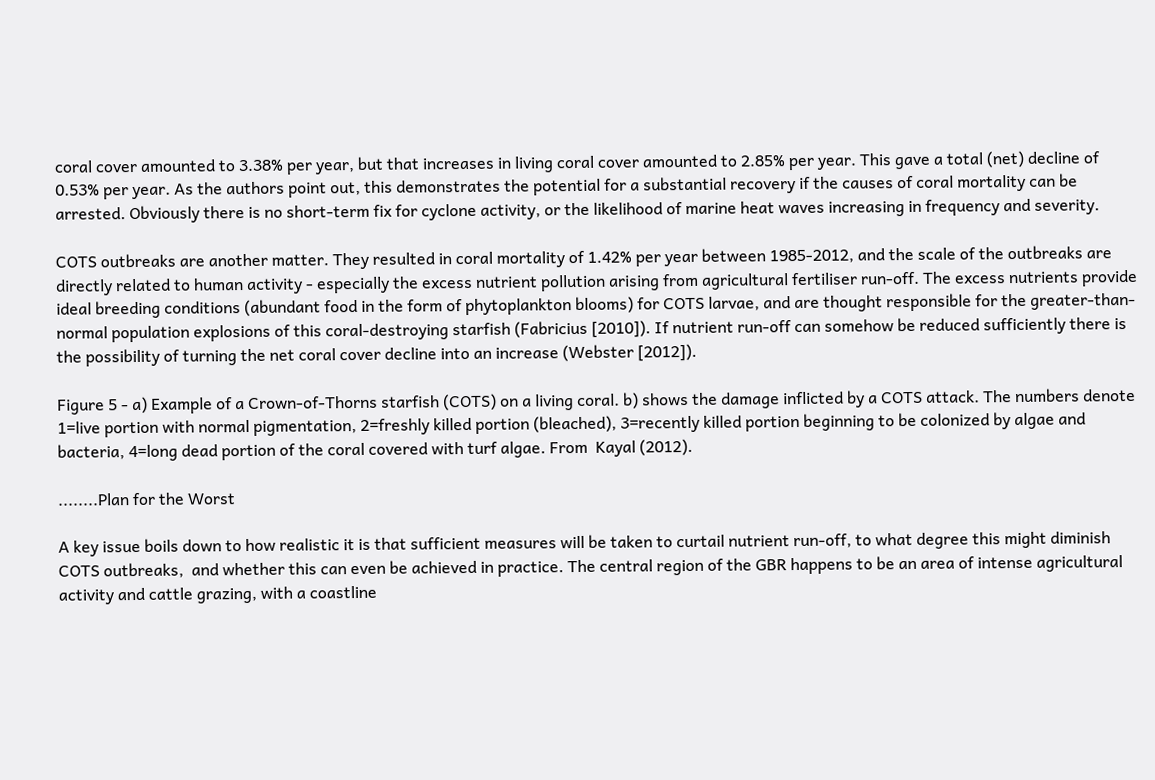coral cover amounted to 3.38% per year, but that increases in living coral cover amounted to 2.85% per year. This gave a total (net) decline of 0.53% per year. As the authors point out, this demonstrates the potential for a substantial recovery if the causes of coral mortality can be arrested. Obviously there is no short-term fix for cyclone activity, or the likelihood of marine heat waves increasing in frequency and severity.

COTS outbreaks are another matter. They resulted in coral mortality of 1.42% per year between 1985-2012, and the scale of the outbreaks are directly related to human activity - especially the excess nutrient pollution arising from agricultural fertiliser run-off. The excess nutrients provide ideal breeding conditions (abundant food in the form of phytoplankton blooms) for COTS larvae, and are thought responsible for the greater-than-normal population explosions of this coral-destroying starfish (Fabricius [2010]). If nutrient run-off can somehow be reduced sufficiently there is the possibility of turning the net coral cover decline into an increase (Webster [2012]).

Figure 5 - a) Example of a Crown-of-Thorns starfish (COTS) on a living coral. b) shows the damage inflicted by a COTS attack. The numbers denote 1=live portion with normal pigmentation, 2=freshly killed portion (bleached), 3=recently killed portion beginning to be colonized by algae and bacteria, 4=long dead portion of the coral covered with turf algae. From  Kayal (2012).

........Plan for the Worst

A key issue boils down to how realistic it is that sufficient measures will be taken to curtail nutrient run-off, to what degree this might diminish COTS outbreaks,  and whether this can even be achieved in practice. The central region of the GBR happens to be an area of intense agricultural activity and cattle grazing, with a coastline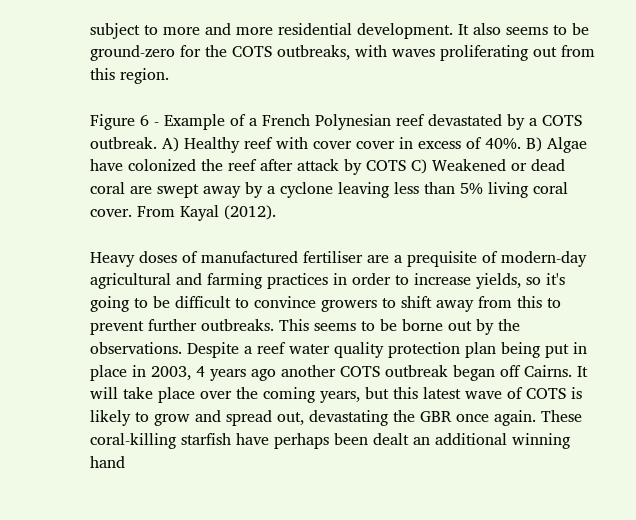subject to more and more residential development. It also seems to be ground-zero for the COTS outbreaks, with waves proliferating out from this region.

Figure 6 - Example of a French Polynesian reef devastated by a COTS outbreak. A) Healthy reef with cover cover in excess of 40%. B) Algae have colonized the reef after attack by COTS C) Weakened or dead coral are swept away by a cyclone leaving less than 5% living coral cover. From Kayal (2012).

Heavy doses of manufactured fertiliser are a prequisite of modern-day agricultural and farming practices in order to increase yields, so it's going to be difficult to convince growers to shift away from this to prevent further outbreaks. This seems to be borne out by the observations. Despite a reef water quality protection plan being put in place in 2003, 4 years ago another COTS outbreak began off Cairns. It will take place over the coming years, but this latest wave of COTS is likely to grow and spread out, devastating the GBR once again. These coral-killing starfish have perhaps been dealt an additional winning hand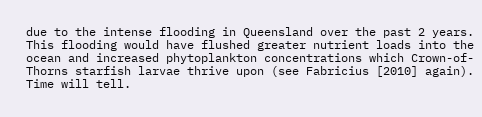due to the intense flooding in Queensland over the past 2 years. This flooding would have flushed greater nutrient loads into the ocean and increased phytoplankton concentrations which Crown-of-Thorns starfish larvae thrive upon (see Fabricius [2010] again). Time will tell.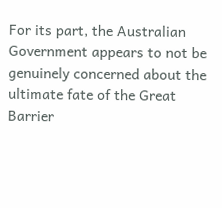For its part, the Australian Government appears to not be genuinely concerned about the ultimate fate of the Great Barrier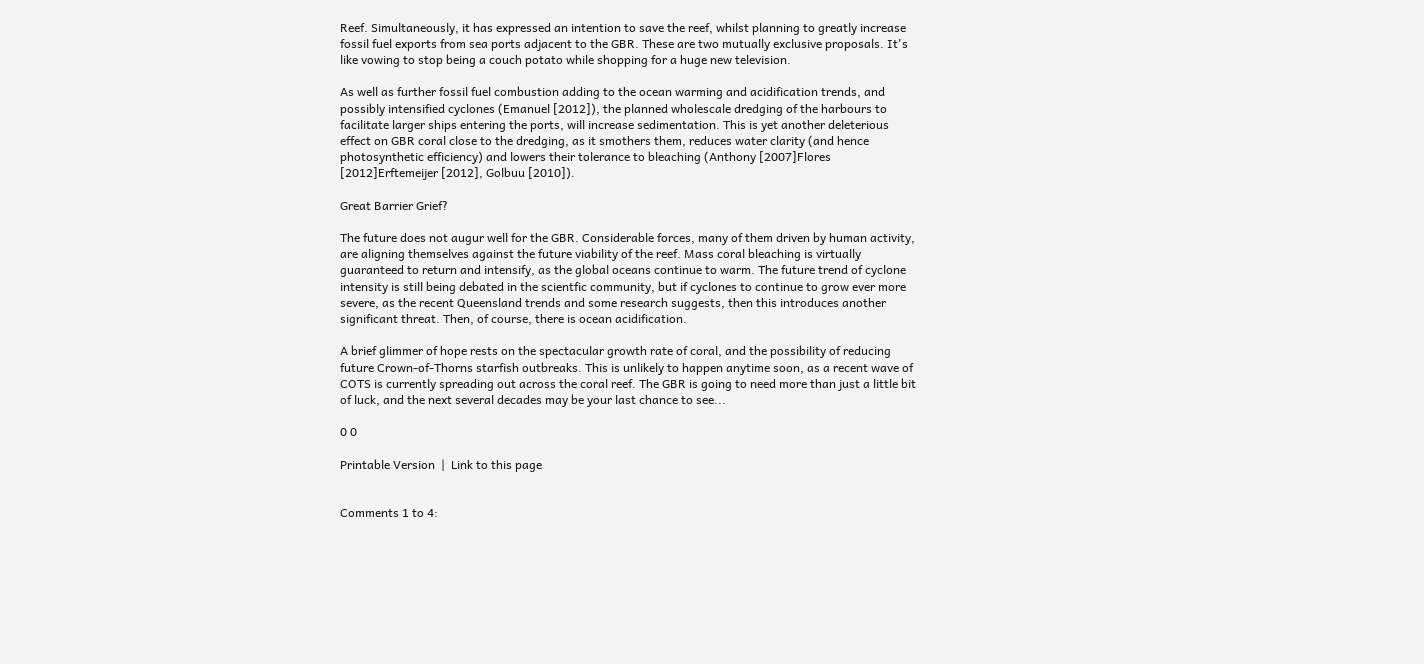Reef. Simultaneously, it has expressed an intention to save the reef, whilst planning to greatly increase fossil fuel exports from sea ports adjacent to the GBR. These are two mutually exclusive proposals. It's like vowing to stop being a couch potato while shopping for a huge new television.

As well as further fossil fuel combustion adding to the ocean warming and acidification trends, and possibly intensified cyclones (Emanuel [2012]), the planned wholescale dredging of the harbours to facilitate larger ships entering the ports, will increase sedimentation. This is yet another deleterious effect on GBR coral close to the dredging, as it smothers them, reduces water clarity (and hence photosynthetic efficiency) and lowers their tolerance to bleaching (Anthony [2007]Flores [2012]Erftemeijer [2012], Golbuu [2010]).

Great Barrier Grief?

The future does not augur well for the GBR. Considerable forces, many of them driven by human activity, are aligning themselves against the future viability of the reef. Mass coral bleaching is virtually guaranteed to return and intensify, as the global oceans continue to warm. The future trend of cyclone intensity is still being debated in the scientfic community, but if cyclones to continue to grow ever more severe, as the recent Queensland trends and some research suggests, then this introduces another significant threat. Then, of course, there is ocean acidification.

A brief glimmer of hope rests on the spectacular growth rate of coral, and the possibility of reducing future Crown-of-Thorns starfish outbreaks. This is unlikely to happen anytime soon, as a recent wave of COTS is currently spreading out across the coral reef. The GBR is going to need more than just a little bit of luck, and the next several decades may be your last chance to see...

0 0

Printable Version  |  Link to this page


Comments 1 to 4: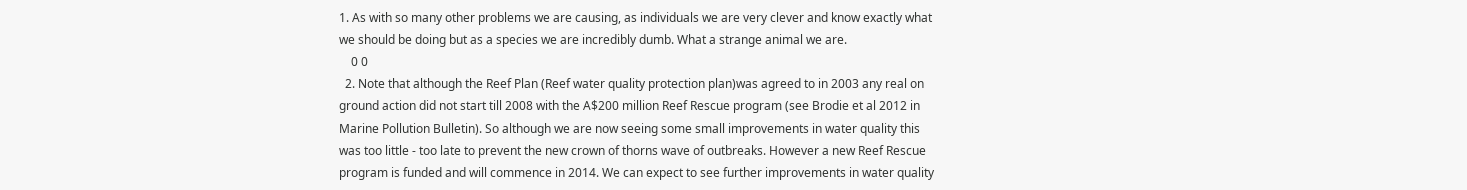1. As with so many other problems we are causing, as individuals we are very clever and know exactly what we should be doing but as a species we are incredibly dumb. What a strange animal we are.
    0 0
  2. Note that although the Reef Plan (Reef water quality protection plan)was agreed to in 2003 any real on ground action did not start till 2008 with the A$200 million Reef Rescue program (see Brodie et al 2012 in Marine Pollution Bulletin). So although we are now seeing some small improvements in water quality this was too little - too late to prevent the new crown of thorns wave of outbreaks. However a new Reef Rescue program is funded and will commence in 2014. We can expect to see further improvements in water quality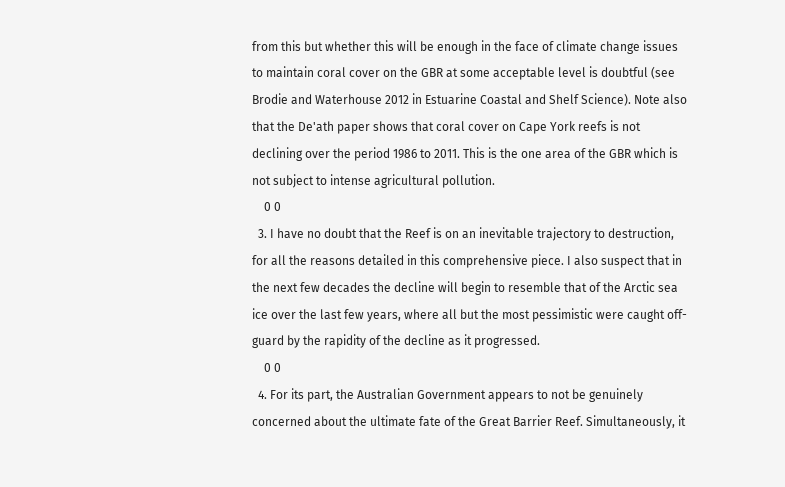from this but whether this will be enough in the face of climate change issues to maintain coral cover on the GBR at some acceptable level is doubtful (see Brodie and Waterhouse 2012 in Estuarine Coastal and Shelf Science). Note also that the De'ath paper shows that coral cover on Cape York reefs is not declining over the period 1986 to 2011. This is the one area of the GBR which is not subject to intense agricultural pollution.
    0 0
  3. I have no doubt that the Reef is on an inevitable trajectory to destruction, for all the reasons detailed in this comprehensive piece. I also suspect that in the next few decades the decline will begin to resemble that of the Arctic sea ice over the last few years, where all but the most pessimistic were caught off-guard by the rapidity of the decline as it progressed.
    0 0
  4. For its part, the Australian Government appears to not be genuinely concerned about the ultimate fate of the Great Barrier Reef. Simultaneously, it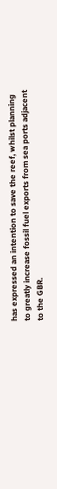has expressed an intention to save the reef, whilst planning to greatly increase fossil fuel exports from sea ports adjacent to the GBR.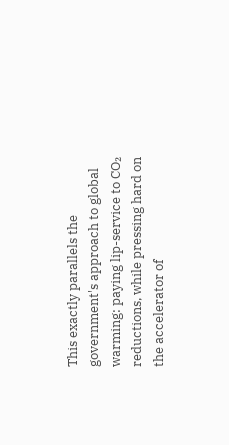This exactly parallels the government's approach to global warming: paying lip-service to CO₂ reductions, while pressing hard on the accelerator of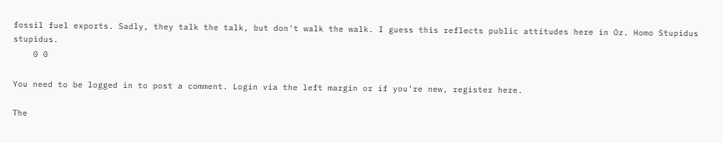fossil fuel exports. Sadly, they talk the talk, but don't walk the walk. I guess this reflects public attitudes here in Oz. Homo Stupidus stupidus.
    0 0

You need to be logged in to post a comment. Login via the left margin or if you're new, register here.

The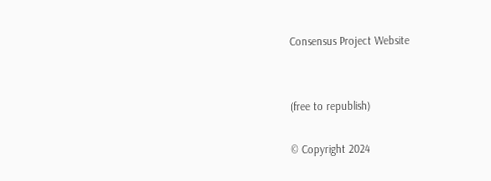Consensus Project Website


(free to republish)

© Copyright 2024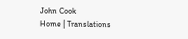John Cook
Home | Translations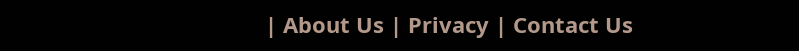| About Us | Privacy | Contact Us